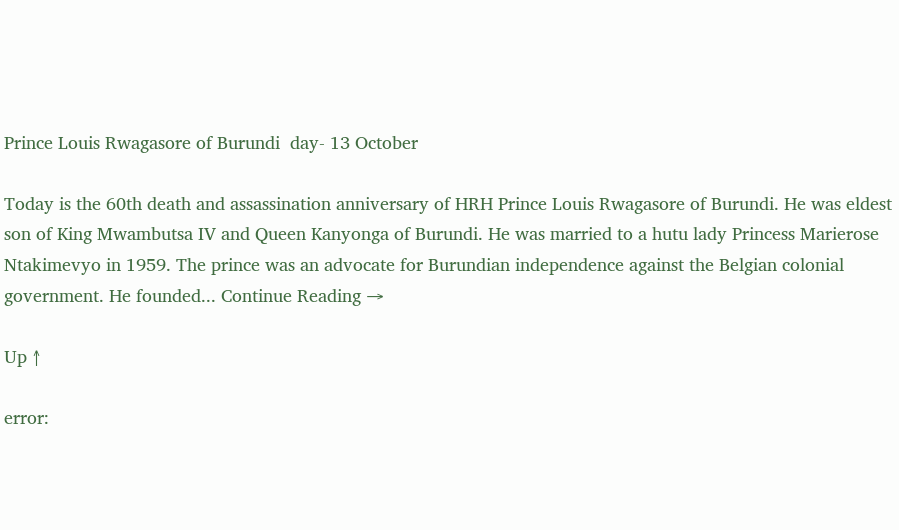Prince Louis Rwagasore of Burundi  day- 13 October

Today is the 60th death and assassination anniversary of HRH Prince Louis Rwagasore of Burundi. He was eldest son of King Mwambutsa IV and Queen Kanyonga of Burundi. He was married to a hutu lady Princess Marierose Ntakimevyo in 1959. The prince was an advocate for Burundian independence against the Belgian colonial government. He founded... Continue Reading →

Up ↑

error: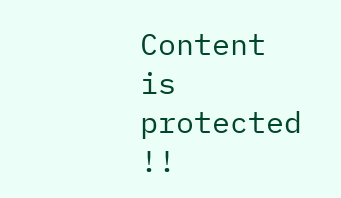Content is protected !!